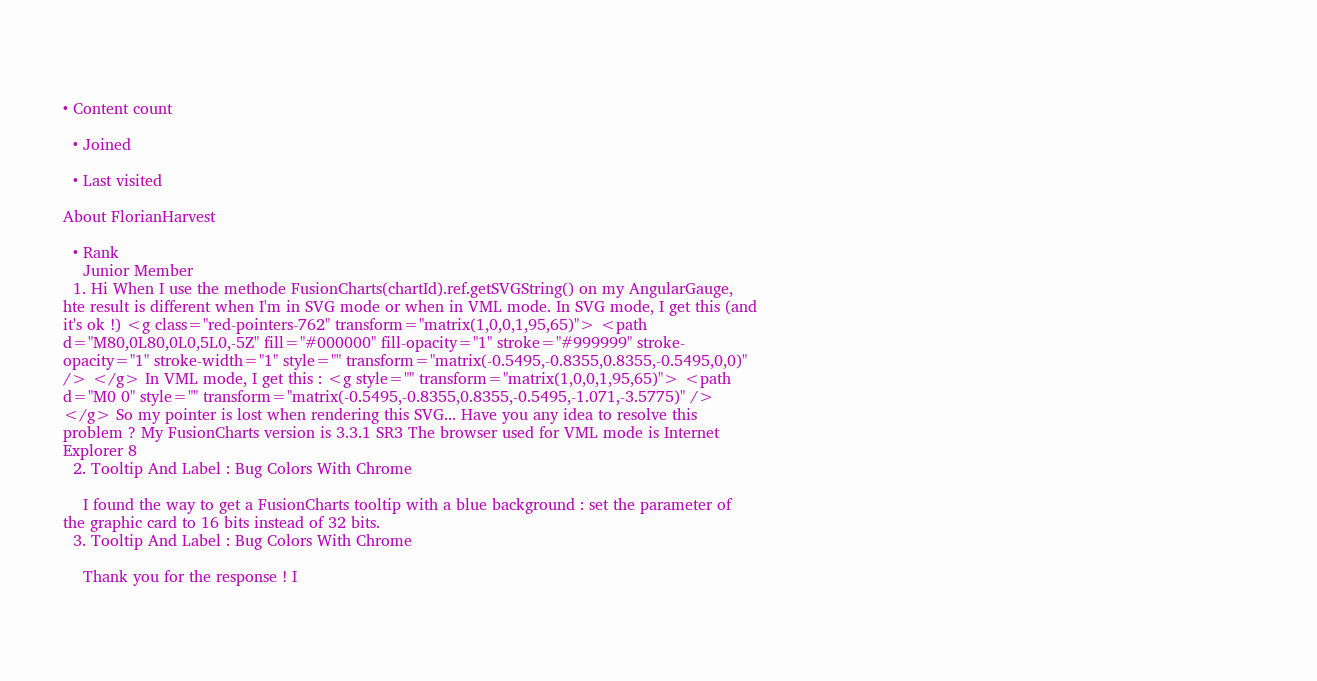• Content count

  • Joined

  • Last visited

About FlorianHarvest

  • Rank
    Junior Member
  1. Hi When I use the methode FusionCharts(chartId).ref.getSVGString() on my AngularGauge, hte result is different when I'm in SVG mode or when in VML mode. In SVG mode, I get this (and it's ok !) <g class="red-pointers-762" transform="matrix(1,0,0,1,95,65)"> <path d="M80,0L80,0L0,5L0,-5Z" fill="#000000" fill-opacity="1" stroke="#999999" stroke-opacity="1" stroke-width="1" style="" transform="matrix(-0.5495,-0.8355,0.8355,-0.5495,0,0)" /> </g> In VML mode, I get this : <g style="" transform="matrix(1,0,0,1,95,65)"> <path d="M0 0" style="" transform="matrix(-0.5495,-0.8355,0.8355,-0.5495,-1.071,-3.5775)" /> </g> So my pointer is lost when rendering this SVG... Have you any idea to resolve this problem ? My FusionCharts version is 3.3.1 SR3 The browser used for VML mode is Internet Explorer 8
  2. Tooltip And Label : Bug Colors With Chrome

    I found the way to get a FusionCharts tooltip with a blue background : set the parameter of the graphic card to 16 bits instead of 32 bits.
  3. Tooltip And Label : Bug Colors With Chrome

    Thank you for the response ! I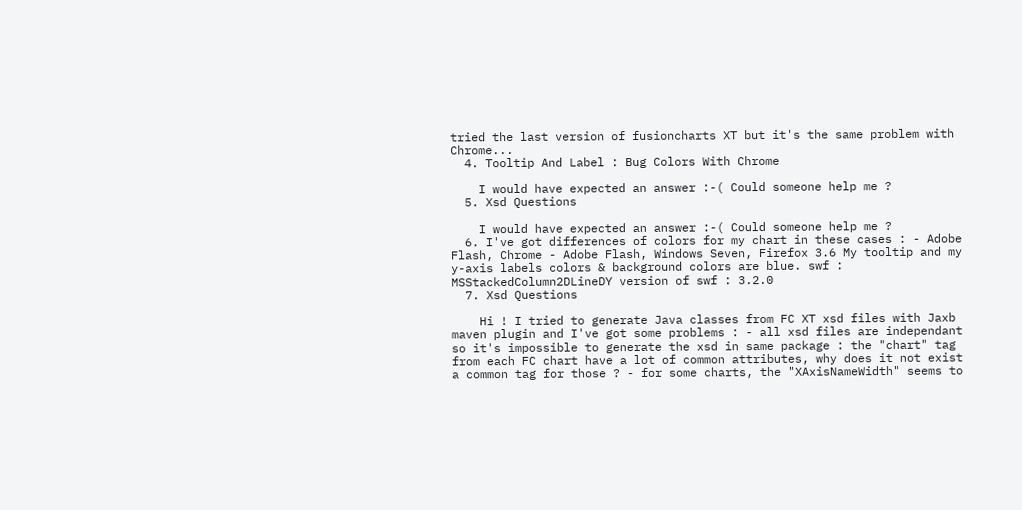tried the last version of fusioncharts XT but it's the same problem with Chrome...
  4. Tooltip And Label : Bug Colors With Chrome

    I would have expected an answer :-( Could someone help me ?
  5. Xsd Questions

    I would have expected an answer :-( Could someone help me ?
  6. I've got differences of colors for my chart in these cases : - Adobe Flash, Chrome - Adobe Flash, Windows Seven, Firefox 3.6 My tooltip and my y-axis labels colors & background colors are blue. swf : MSStackedColumn2DLineDY version of swf : 3.2.0
  7. Xsd Questions

    Hi ! I tried to generate Java classes from FC XT xsd files with Jaxb maven plugin and I've got some problems : - all xsd files are independant so it's impossible to generate the xsd in same package : the "chart" tag from each FC chart have a lot of common attributes, why does it not exist a common tag for those ? - for some charts, the "XAxisNameWidth" seems to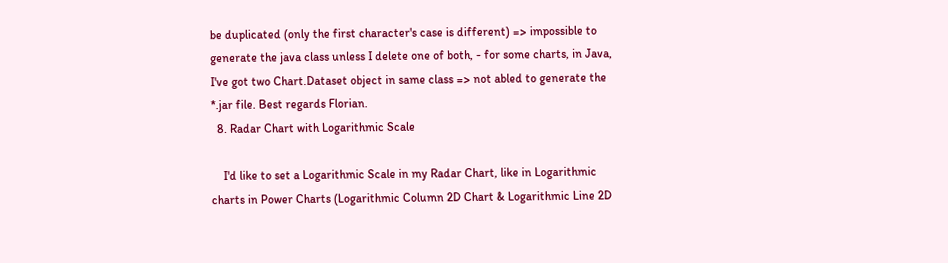be duplicated (only the first character's case is different) => impossible to generate the java class unless I delete one of both, - for some charts, in Java, I've got two Chart.Dataset object in same class => not abled to generate the *.jar file. Best regards Florian.
  8. Radar Chart with Logarithmic Scale

    I'd like to set a Logarithmic Scale in my Radar Chart, like in Logarithmic charts in Power Charts (Logarithmic Column 2D Chart & Logarithmic Line 2D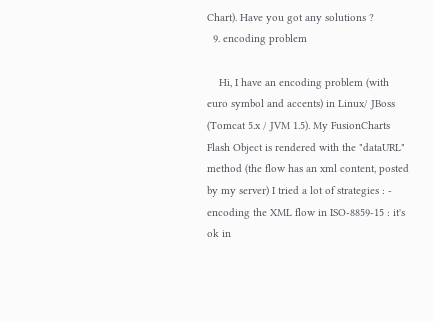Chart). Have you got any solutions ?
  9. encoding problem

    Hi, I have an encoding problem (with euro symbol and accents) in Linux/ JBoss (Tomcat 5.x / JVM 1.5). My FusionCharts Flash Object is rendered with the "dataURL" method (the flow has an xml content, posted by my server) I tried a lot of strategies : - encoding the XML flow in ISO-8859-15 : it's ok in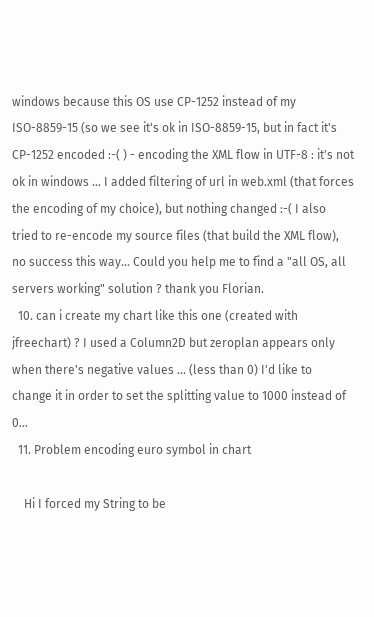windows because this OS use CP-1252 instead of my ISO-8859-15 (so we see it's ok in ISO-8859-15, but in fact it's CP-1252 encoded :-( ) - encoding the XML flow in UTF-8 : it's not ok in windows ... I added filtering of url in web.xml (that forces the encoding of my choice), but nothing changed :-( I also tried to re-encode my source files (that build the XML flow), no success this way... Could you help me to find a "all OS, all servers working" solution ? thank you Florian.
  10. can i create my chart like this one (created with jfreechart) ? I used a Column2D but zeroplan appears only when there's negative values ... (less than 0) I'd like to change it in order to set the splitting value to 1000 instead of 0...
  11. Problem encoding euro symbol in chart

    Hi I forced my String to be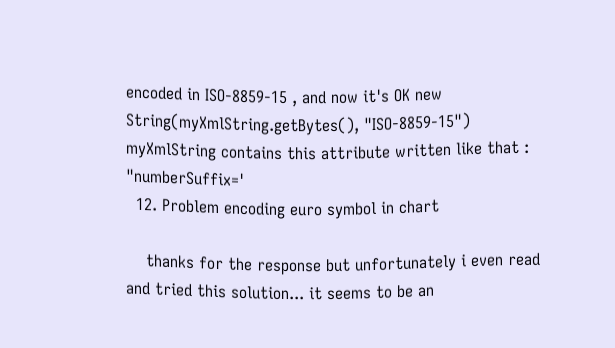encoded in ISO-8859-15 , and now it's OK new String(myXmlString.getBytes(), "ISO-8859-15") myXmlString contains this attribute written like that : "numberSuffix='
  12. Problem encoding euro symbol in chart

    thanks for the response but unfortunately i even read and tried this solution... it seems to be an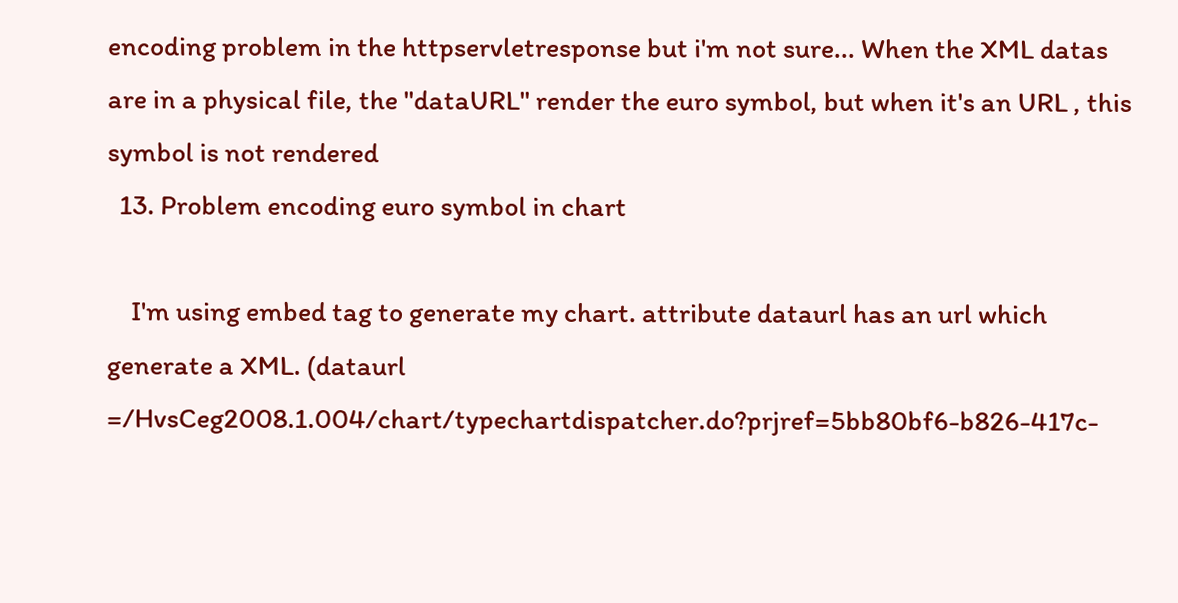encoding problem in the httpservletresponse but i'm not sure... When the XML datas are in a physical file, the "dataURL" render the euro symbol, but when it's an URL , this symbol is not rendered
  13. Problem encoding euro symbol in chart

    I'm using embed tag to generate my chart. attribute dataurl has an url which generate a XML. (dataurl =/HvsCeg2008.1.004/chart/typechartdispatcher.do?prjref=5bb80bf6-b826-417c-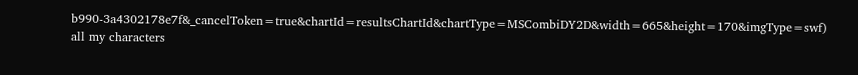b990-3a4302178e7f&_cancelToken=true&chartId=resultsChartId&chartType=MSCombiDY2D&width=665&height=170&imgType=swf) all my characters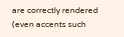are correctly rendered (even accents such